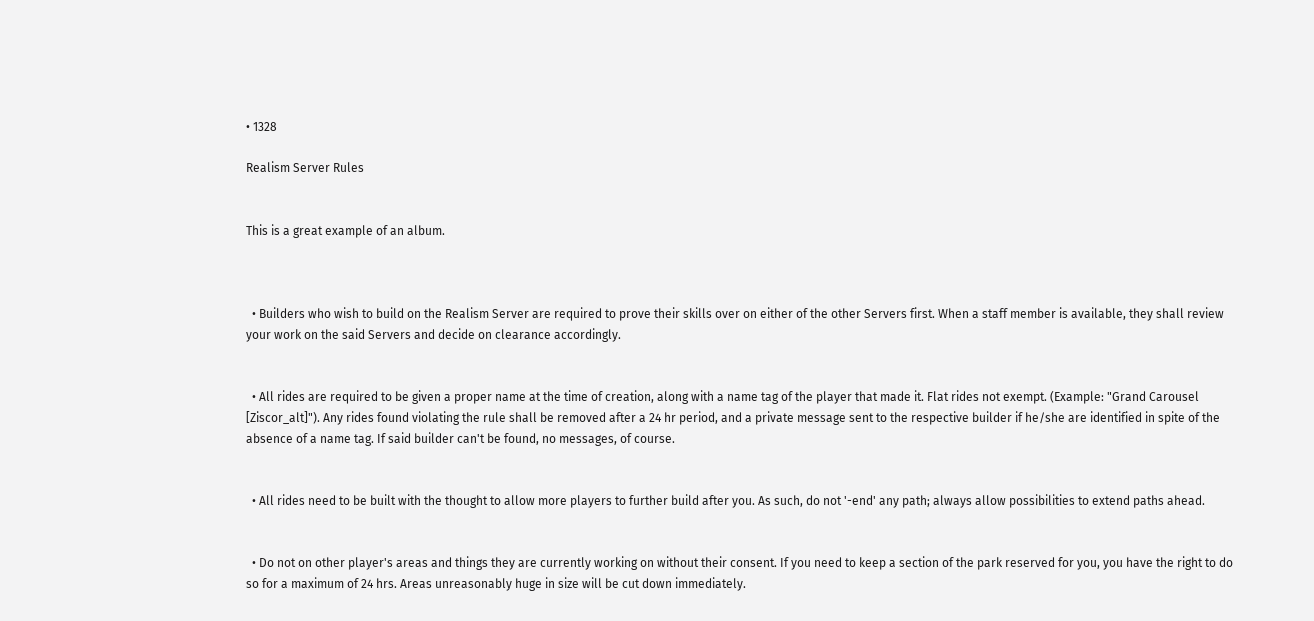• 1328

Realism Server Rules


This is a great example of an album.



  • Builders who wish to build on the Realism Server are required to prove their skills over on either of the other Servers first. When a staff member is available, they shall review your work on the said Servers and decide on clearance accordingly.


  • All rides are required to be given a proper name at the time of creation, along with a name tag of the player that made it. Flat rides not exempt. (Example: "Grand Carousel [Ziscor_alt]"). Any rides found violating the rule shall be removed after a 24 hr period, and a private message sent to the respective builder if he/she are identified in spite of the absence of a name tag. If said builder can't be found, no messages, of course.


  • All rides need to be built with the thought to allow more players to further build after you. As such, do not '-end' any path; always allow possibilities to extend paths ahead.


  • Do not on other player's areas and things they are currently working on without their consent. If you need to keep a section of the park reserved for you, you have the right to do so for a maximum of 24 hrs. Areas unreasonably huge in size will be cut down immediately.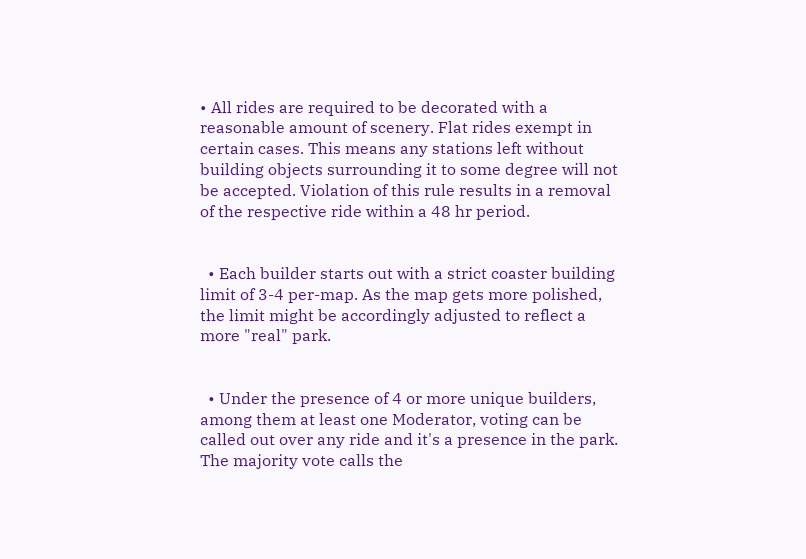• All rides are required to be decorated with a reasonable amount of scenery. Flat rides exempt in certain cases. This means any stations left without building objects surrounding it to some degree will not be accepted. Violation of this rule results in a removal of the respective ride within a 48 hr period.


  • Each builder starts out with a strict coaster building limit of 3-4 per-map. As the map gets more polished, the limit might be accordingly adjusted to reflect a more "real" park.


  • Under the presence of 4 or more unique builders, among them at least one Moderator, voting can be called out over any ride and it's a presence in the park. The majority vote calls the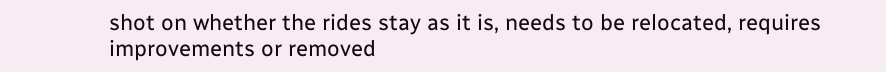shot on whether the rides stay as it is, needs to be relocated, requires improvements or removed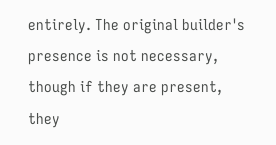entirely. The original builder's presence is not necessary, though if they are present, they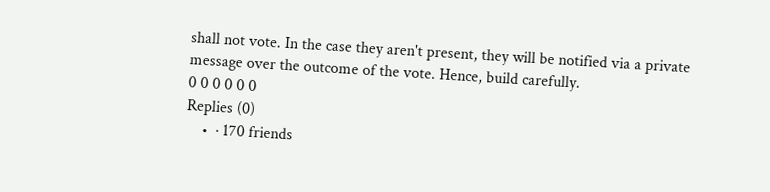shall not vote. In the case they aren't present, they will be notified via a private message over the outcome of the vote. Hence, build carefully.
0 0 0 0 0 0
Replies (0)
    •  · 170 friends